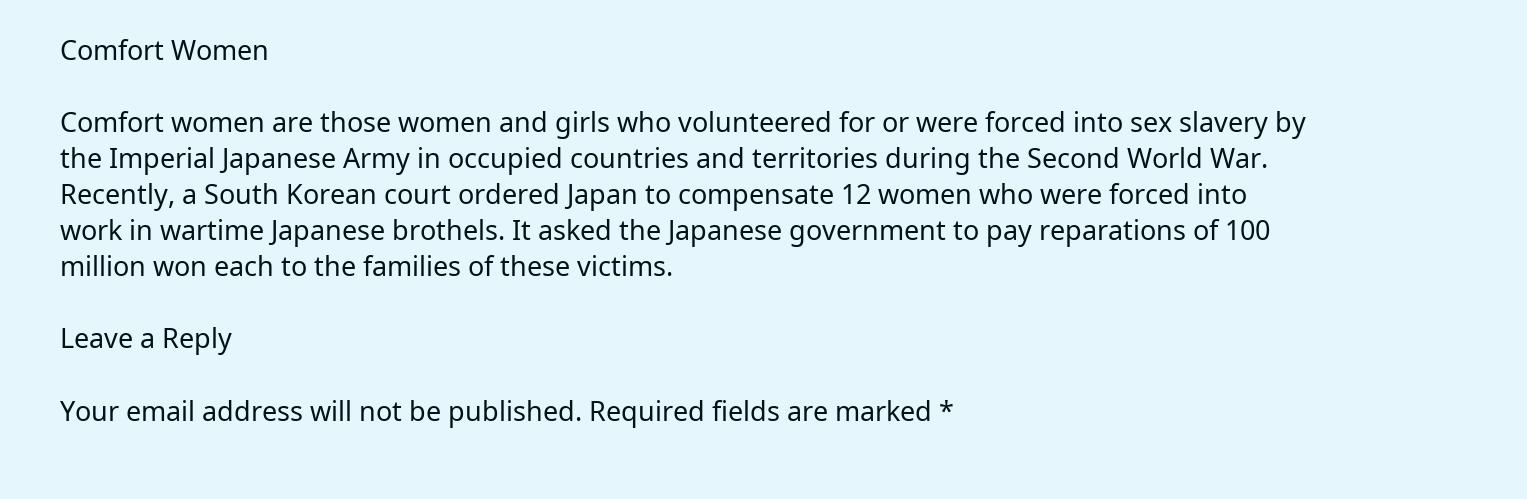Comfort Women

Comfort women are those women and girls who volunteered for or were forced into sex slavery by the Imperial Japanese Army in occupied countries and territories during the Second World War. Recently, a South Korean court ordered Japan to compensate 12 women who were forced into work in wartime Japanese brothels. It asked the Japanese government to pay reparations of 100 million won each to the families of these victims.

Leave a Reply

Your email address will not be published. Required fields are marked *